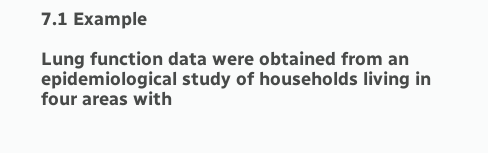7.1 Example

Lung function data were obtained from an epidemiological study of households living in four areas with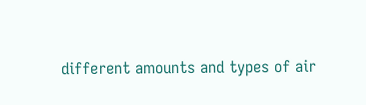different amounts and types of air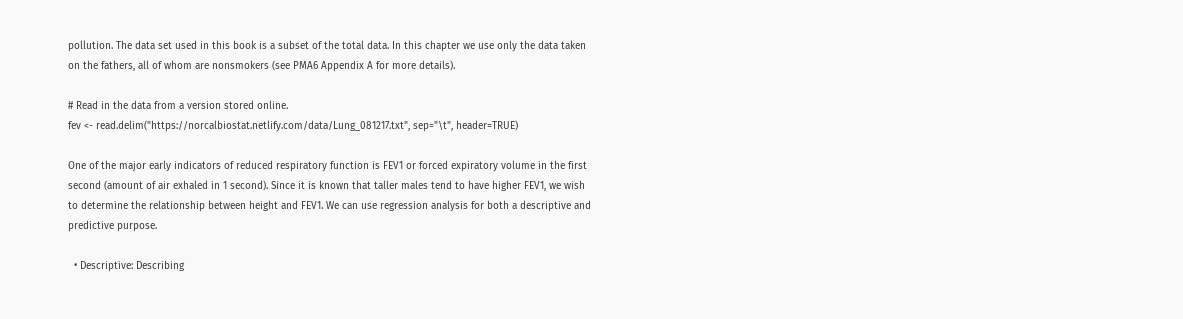pollution. The data set used in this book is a subset of the total data. In this chapter we use only the data taken on the fathers, all of whom are nonsmokers (see PMA6 Appendix A for more details).

# Read in the data from a version stored online.
fev <- read.delim("https://norcalbiostat.netlify.com/data/Lung_081217.txt", sep="\t", header=TRUE)

One of the major early indicators of reduced respiratory function is FEV1 or forced expiratory volume in the first second (amount of air exhaled in 1 second). Since it is known that taller males tend to have higher FEV1, we wish to determine the relationship between height and FEV1. We can use regression analysis for both a descriptive and predictive purpose.

  • Descriptive: Describing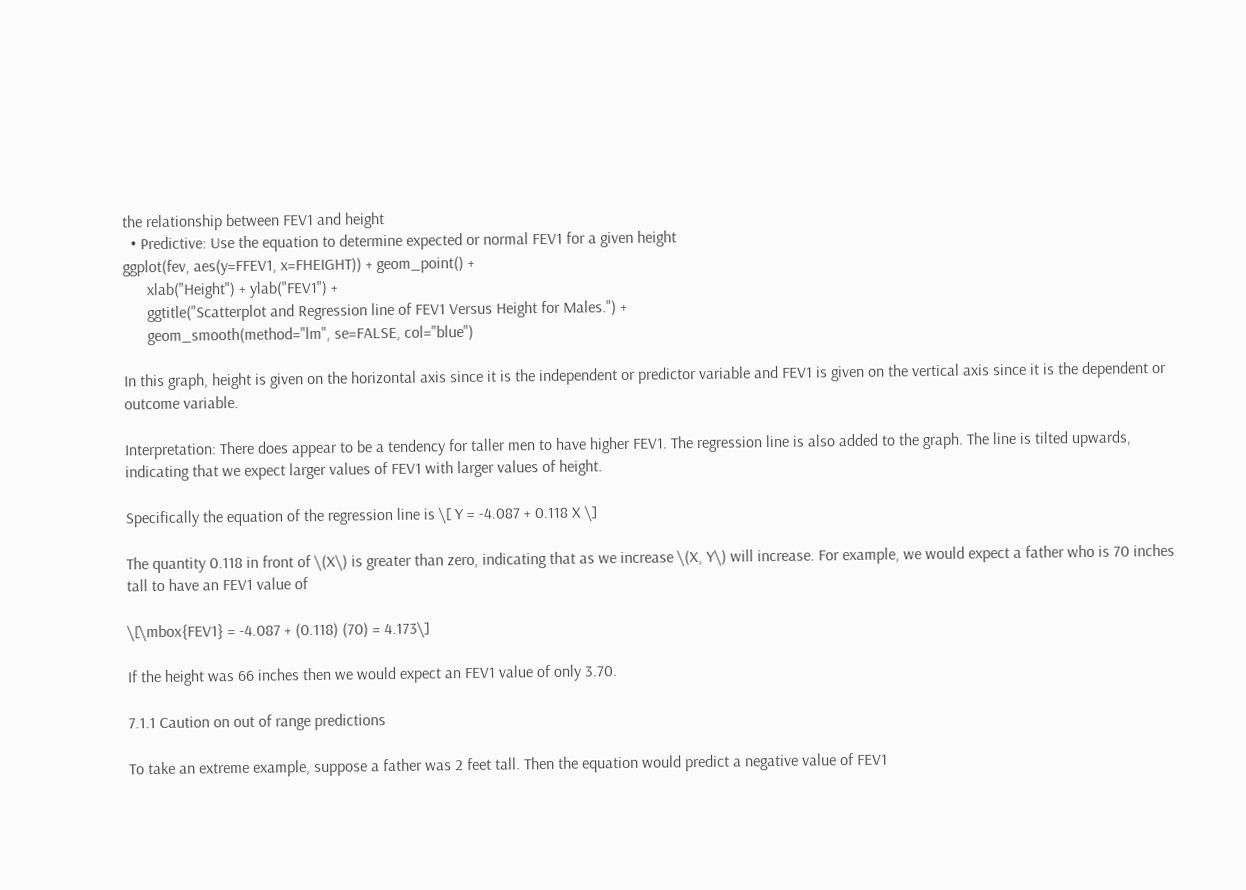the relationship between FEV1 and height
  • Predictive: Use the equation to determine expected or normal FEV1 for a given height
ggplot(fev, aes(y=FFEV1, x=FHEIGHT)) + geom_point() +
      xlab("Height") + ylab("FEV1") +
      ggtitle("Scatterplot and Regression line of FEV1 Versus Height for Males.") +
      geom_smooth(method="lm", se=FALSE, col="blue")

In this graph, height is given on the horizontal axis since it is the independent or predictor variable and FEV1 is given on the vertical axis since it is the dependent or outcome variable.

Interpretation: There does appear to be a tendency for taller men to have higher FEV1. The regression line is also added to the graph. The line is tilted upwards, indicating that we expect larger values of FEV1 with larger values of height.

Specifically the equation of the regression line is \[ Y = -4.087 + 0.118 X \]

The quantity 0.118 in front of \(X\) is greater than zero, indicating that as we increase \(X, Y\) will increase. For example, we would expect a father who is 70 inches tall to have an FEV1 value of

\[\mbox{FEV1} = -4.087 + (0.118) (70) = 4.173\]

If the height was 66 inches then we would expect an FEV1 value of only 3.70.

7.1.1 Caution on out of range predictions

To take an extreme example, suppose a father was 2 feet tall. Then the equation would predict a negative value of FEV1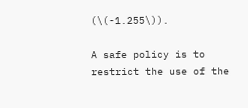(\(-1.255\)).

A safe policy is to restrict the use of the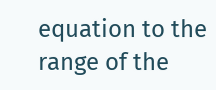equation to the range of the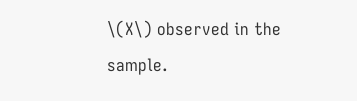\(X\) observed in the sample.